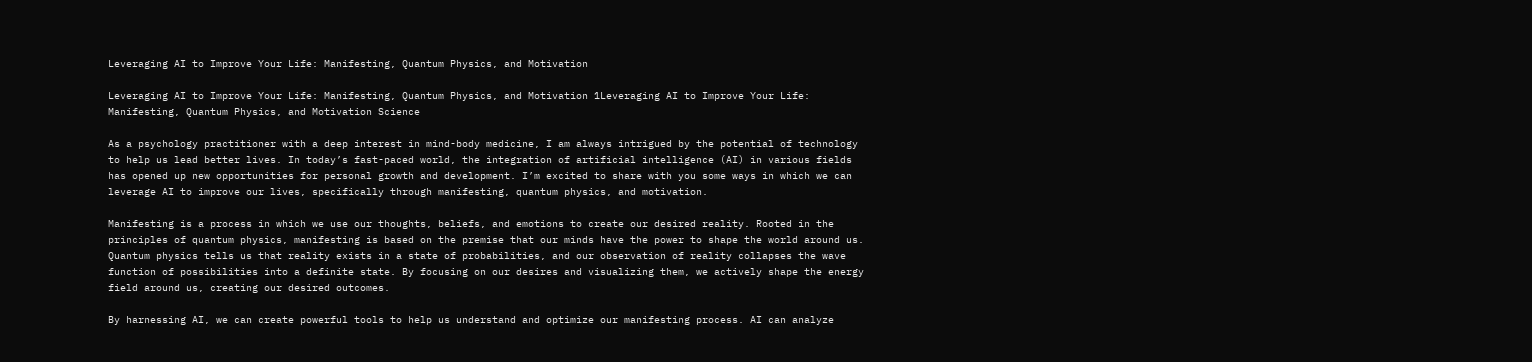Leveraging AI to Improve Your Life: Manifesting, Quantum Physics, and Motivation

Leveraging AI to Improve Your Life: Manifesting, Quantum Physics, and Motivation 1Leveraging AI to Improve Your Life: Manifesting, Quantum Physics, and Motivation Science

As a psychology practitioner with a deep interest in mind-body medicine, I am always intrigued by the potential of technology to help us lead better lives. In today’s fast-paced world, the integration of artificial intelligence (AI) in various fields has opened up new opportunities for personal growth and development. I’m excited to share with you some ways in which we can leverage AI to improve our lives, specifically through manifesting, quantum physics, and motivation.

Manifesting is a process in which we use our thoughts, beliefs, and emotions to create our desired reality. Rooted in the principles of quantum physics, manifesting is based on the premise that our minds have the power to shape the world around us. Quantum physics tells us that reality exists in a state of probabilities, and our observation of reality collapses the wave function of possibilities into a definite state. By focusing on our desires and visualizing them, we actively shape the energy field around us, creating our desired outcomes.

By harnessing AI, we can create powerful tools to help us understand and optimize our manifesting process. AI can analyze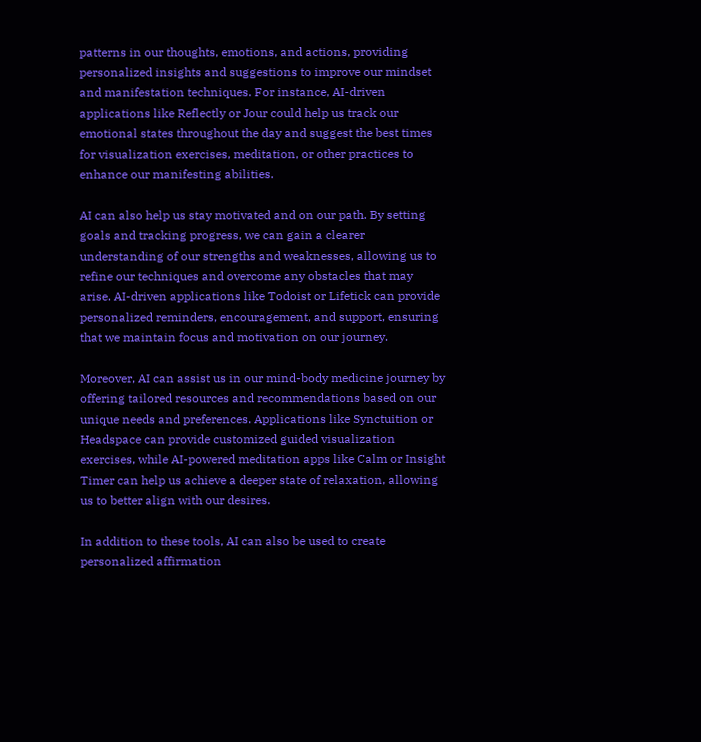patterns in our thoughts, emotions, and actions, providing personalized insights and suggestions to improve our mindset and manifestation techniques. For instance, AI-driven applications like Reflectly or Jour could help us track our emotional states throughout the day and suggest the best times for visualization exercises, meditation, or other practices to enhance our manifesting abilities.

AI can also help us stay motivated and on our path. By setting goals and tracking progress, we can gain a clearer understanding of our strengths and weaknesses, allowing us to refine our techniques and overcome any obstacles that may arise. AI-driven applications like Todoist or Lifetick can provide personalized reminders, encouragement, and support, ensuring that we maintain focus and motivation on our journey.

Moreover, AI can assist us in our mind-body medicine journey by offering tailored resources and recommendations based on our unique needs and preferences. Applications like Synctuition or Headspace can provide customized guided visualization exercises, while AI-powered meditation apps like Calm or Insight Timer can help us achieve a deeper state of relaxation, allowing us to better align with our desires.

In addition to these tools, AI can also be used to create personalized affirmation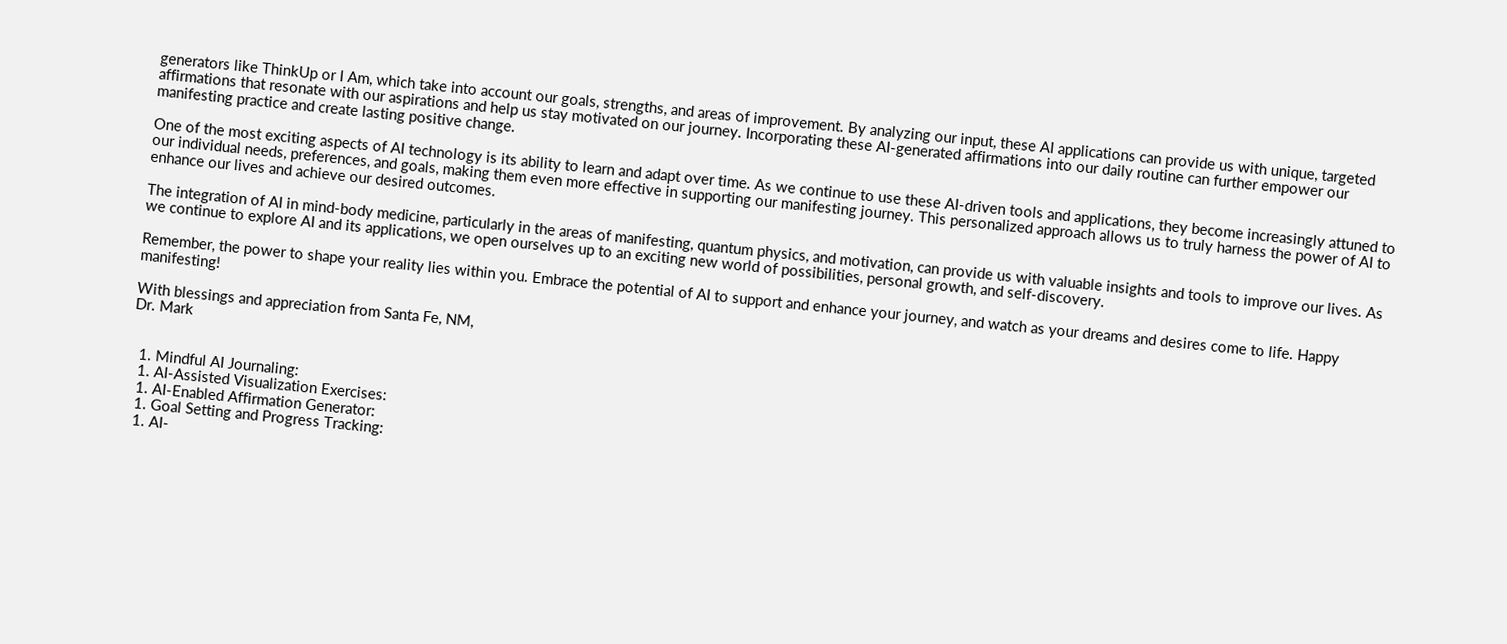generators like ThinkUp or I Am, which take into account our goals, strengths, and areas of improvement. By analyzing our input, these AI applications can provide us with unique, targeted affirmations that resonate with our aspirations and help us stay motivated on our journey. Incorporating these AI-generated affirmations into our daily routine can further empower our manifesting practice and create lasting positive change.

One of the most exciting aspects of AI technology is its ability to learn and adapt over time. As we continue to use these AI-driven tools and applications, they become increasingly attuned to our individual needs, preferences, and goals, making them even more effective in supporting our manifesting journey. This personalized approach allows us to truly harness the power of AI to enhance our lives and achieve our desired outcomes.

The integration of AI in mind-body medicine, particularly in the areas of manifesting, quantum physics, and motivation, can provide us with valuable insights and tools to improve our lives. As we continue to explore AI and its applications, we open ourselves up to an exciting new world of possibilities, personal growth, and self-discovery.

Remember, the power to shape your reality lies within you. Embrace the potential of AI to support and enhance your journey, and watch as your dreams and desires come to life. Happy manifesting!

With blessings and appreciation from Santa Fe, NM,
Dr. Mark


  1. Mindful AI Journaling:
  1. AI-Assisted Visualization Exercises:
  1. AI-Enabled Affirmation Generator:
  1. Goal Setting and Progress Tracking:
  1. AI-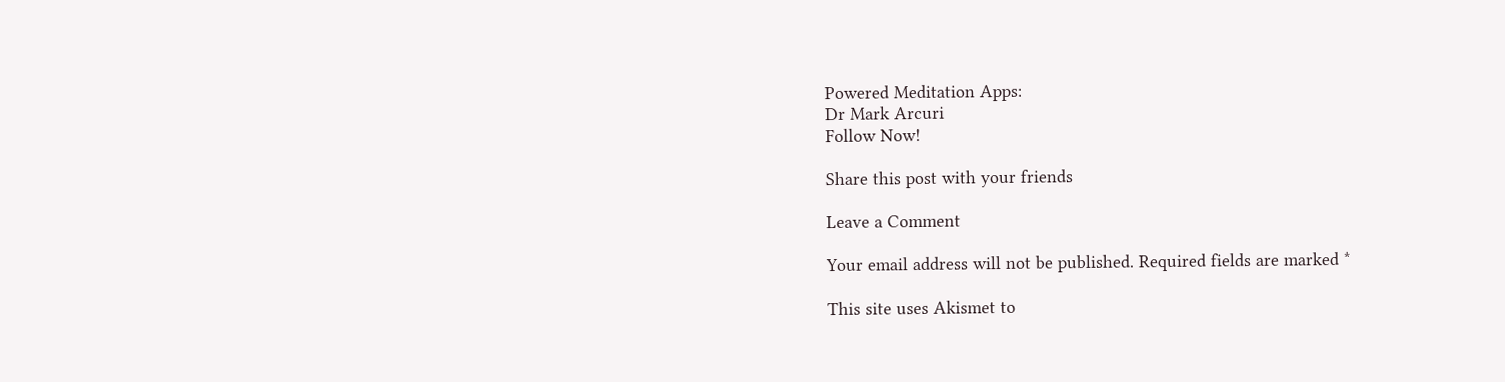Powered Meditation Apps:
Dr Mark Arcuri
Follow Now!

Share this post with your friends

Leave a Comment

Your email address will not be published. Required fields are marked *

This site uses Akismet to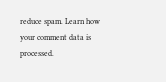reduce spam. Learn how your comment data is processed.